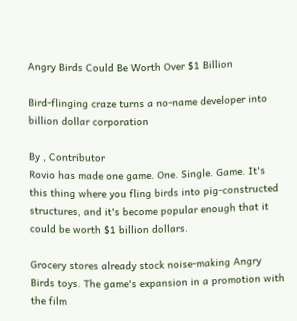Angry Birds Could Be Worth Over $1 Billion

Bird-flinging craze turns a no-name developer into billion dollar corporation

By , Contributor
Rovio has made one game. One. Single. Game. It's this thing where you fling birds into pig-constructed structures, and it's become popular enough that it could be worth $1 billion dollars.

Grocery stores already stock noise-making Angry Birds toys. The game's expansion in a promotion with the film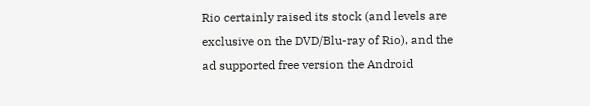Rio certainly raised its stock (and levels are exclusive on the DVD/Blu-ray of Rio), and the ad supported free version the Android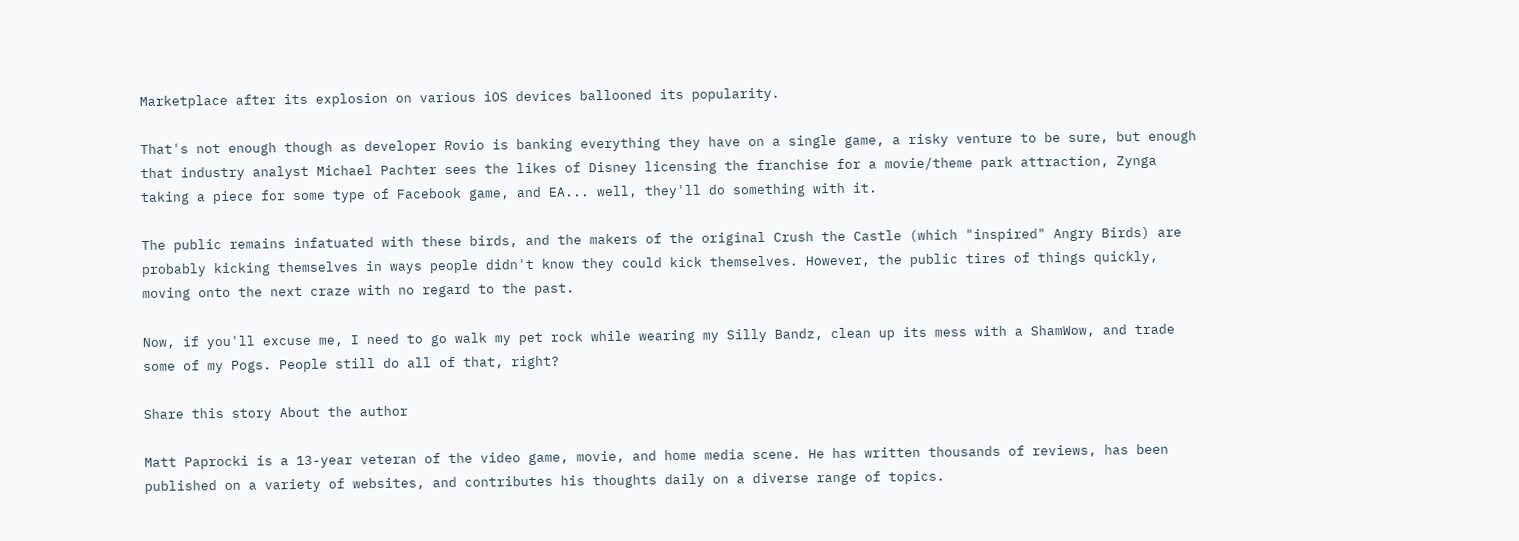Marketplace after its explosion on various iOS devices ballooned its popularity.

That's not enough though as developer Rovio is banking everything they have on a single game, a risky venture to be sure, but enough that industry analyst Michael Pachter sees the likes of Disney licensing the franchise for a movie/theme park attraction, Zynga taking a piece for some type of Facebook game, and EA... well, they'll do something with it.

The public remains infatuated with these birds, and the makers of the original Crush the Castle (which "inspired" Angry Birds) are probably kicking themselves in ways people didn't know they could kick themselves. However, the public tires of things quickly, moving onto the next craze with no regard to the past.

Now, if you'll excuse me, I need to go walk my pet rock while wearing my Silly Bandz, clean up its mess with a ShamWow, and trade some of my Pogs. People still do all of that, right?

Share this story About the author

Matt Paprocki is a 13-year veteran of the video game, movie, and home media scene. He has written thousands of reviews, has been published on a variety of websites, and contributes his thoughts daily on a diverse range of topics.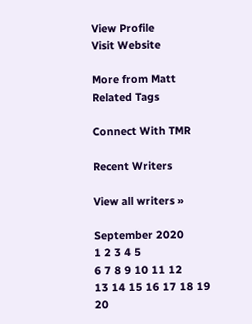View Profile
Visit Website

More from Matt
Related Tags

Connect With TMR

Recent Writers

View all writers »

September 2020
1 2 3 4 5
6 7 8 9 10 11 12
13 14 15 16 17 18 19
20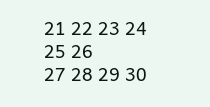21 22 23 24 25 26
27 28 29 30